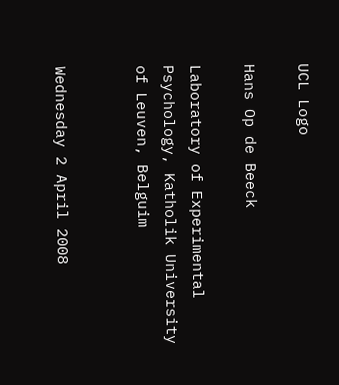UCL Logo

Hans Op de Beeck

Laboratory of Experimental Psychology, Katholik University of Leuven, Belguim


Wednesday 2 April 2008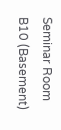Seminar Room B10 (Basement)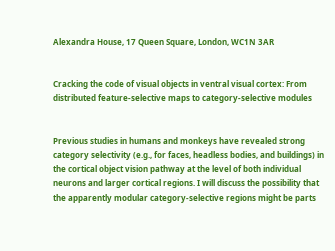Alexandra House, 17 Queen Square, London, WC1N 3AR


Cracking the code of visual objects in ventral visual cortex: From distributed feature-selective maps to category-selective modules


Previous studies in humans and monkeys have revealed strong category selectivity (e.g., for faces, headless bodies, and buildings) in the cortical object vision pathway at the level of both individual neurons and larger cortical regions. I will discuss the possibility that the apparently modular category-selective regions might be parts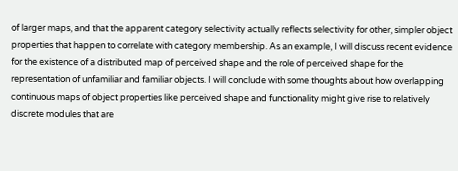of larger maps, and that the apparent category selectivity actually reflects selectivity for other, simpler object properties that happen to correlate with category membership. As an example, I will discuss recent evidence for the existence of a distributed map of perceived shape and the role of perceived shape for the representation of unfamiliar and familiar objects. I will conclude with some thoughts about how overlapping continuous maps of object properties like perceived shape and functionality might give rise to relatively discrete modules that are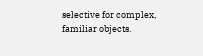selective for complex, familiar objects.